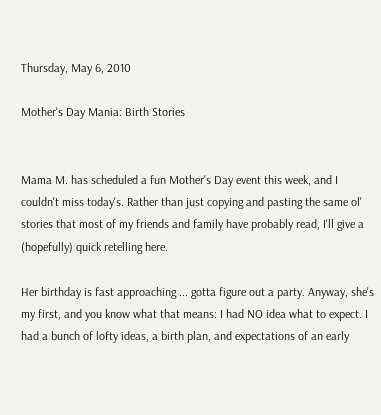Thursday, May 6, 2010

Mother's Day Mania: Birth Stories


Mama M. has scheduled a fun Mother's Day event this week, and I couldn't miss today's. Rather than just copying and pasting the same ol' stories that most of my friends and family have probably read, I'll give a (hopefully) quick retelling here.

Her birthday is fast approaching ... gotta figure out a party. Anyway, she's my first, and you know what that means: I had NO idea what to expect. I had a bunch of lofty ideas, a birth plan, and expectations of an early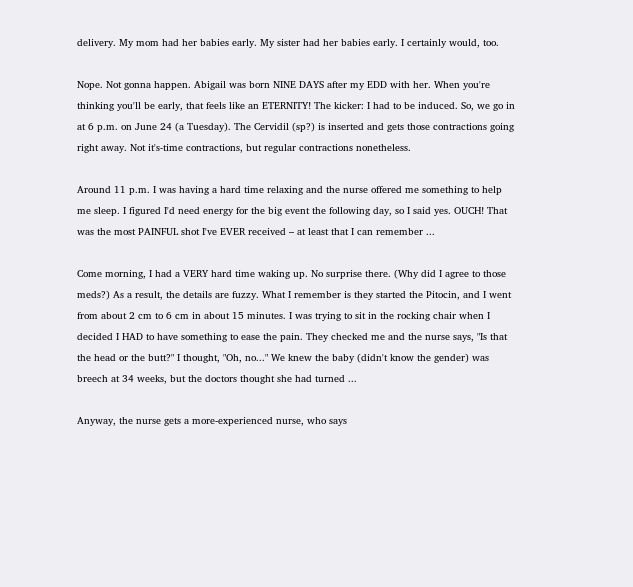delivery. My mom had her babies early. My sister had her babies early. I certainly would, too.

Nope. Not gonna happen. Abigail was born NINE DAYS after my EDD with her. When you're thinking you'll be early, that feels like an ETERNITY! The kicker: I had to be induced. So, we go in at 6 p.m. on June 24 (a Tuesday). The Cervidil (sp?) is inserted and gets those contractions going right away. Not it's-time contractions, but regular contractions nonetheless.

Around 11 p.m. I was having a hard time relaxing and the nurse offered me something to help me sleep. I figured I'd need energy for the big event the following day, so I said yes. OUCH! That was the most PAINFUL shot I've EVER received – at least that I can remember ...

Come morning, I had a VERY hard time waking up. No surprise there. (Why did I agree to those meds?) As a result, the details are fuzzy. What I remember is they started the Pitocin, and I went from about 2 cm to 6 cm in about 15 minutes. I was trying to sit in the rocking chair when I decided I HAD to have something to ease the pain. They checked me and the nurse says, "Is that the head or the butt?" I thought, "Oh, no..." We knew the baby (didn't know the gender) was breech at 34 weeks, but the doctors thought she had turned ...

Anyway, the nurse gets a more-experienced nurse, who says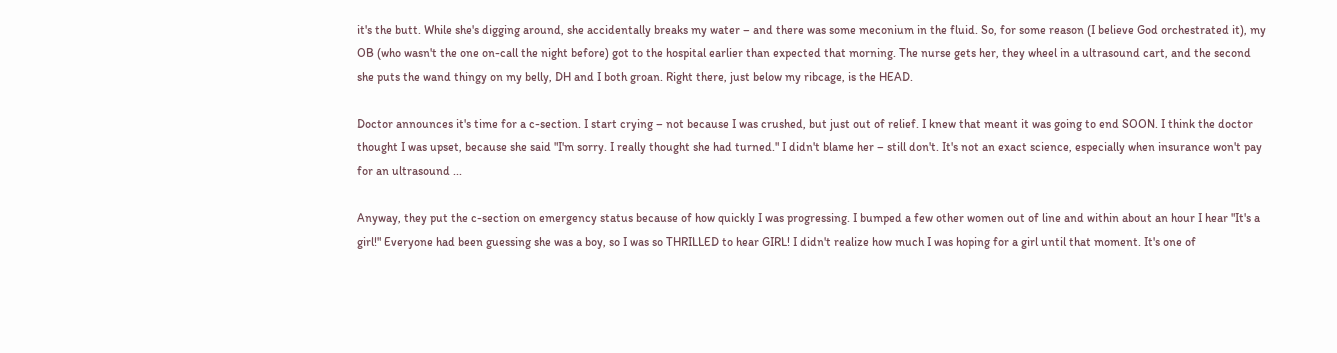it's the butt. While she's digging around, she accidentally breaks my water – and there was some meconium in the fluid. So, for some reason (I believe God orchestrated it), my OB (who wasn't the one on-call the night before) got to the hospital earlier than expected that morning. The nurse gets her, they wheel in a ultrasound cart, and the second she puts the wand thingy on my belly, DH and I both groan. Right there, just below my ribcage, is the HEAD.

Doctor announces it's time for a c-section. I start crying – not because I was crushed, but just out of relief. I knew that meant it was going to end SOON. I think the doctor thought I was upset, because she said "I'm sorry. I really thought she had turned." I didn't blame her – still don't. It's not an exact science, especially when insurance won't pay for an ultrasound ...

Anyway, they put the c-section on emergency status because of how quickly I was progressing. I bumped a few other women out of line and within about an hour I hear "It's a girl!" Everyone had been guessing she was a boy, so I was so THRILLED to hear GIRL! I didn't realize how much I was hoping for a girl until that moment. It's one of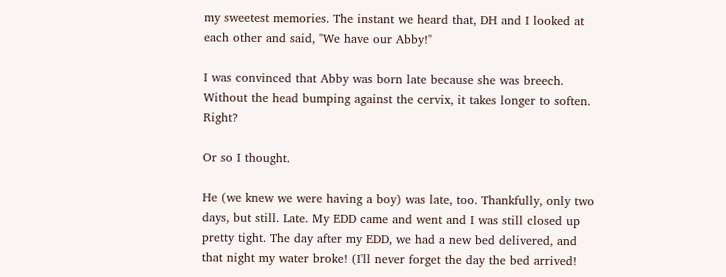my sweetest memories. The instant we heard that, DH and I looked at each other and said, "We have our Abby!"

I was convinced that Abby was born late because she was breech. Without the head bumping against the cervix, it takes longer to soften. Right?

Or so I thought.

He (we knew we were having a boy) was late, too. Thankfully, only two days, but still. Late. My EDD came and went and I was still closed up pretty tight. The day after my EDD, we had a new bed delivered, and that night my water broke! (I'll never forget the day the bed arrived!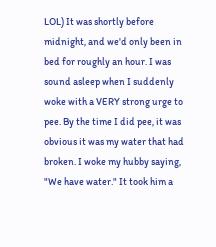LOL) It was shortly before midnight, and we'd only been in bed for roughly an hour. I was sound asleep when I suddenly woke with a VERY strong urge to pee. By the time I did pee, it was obvious it was my water that had broken. I woke my hubby saying, "We have water." It took him a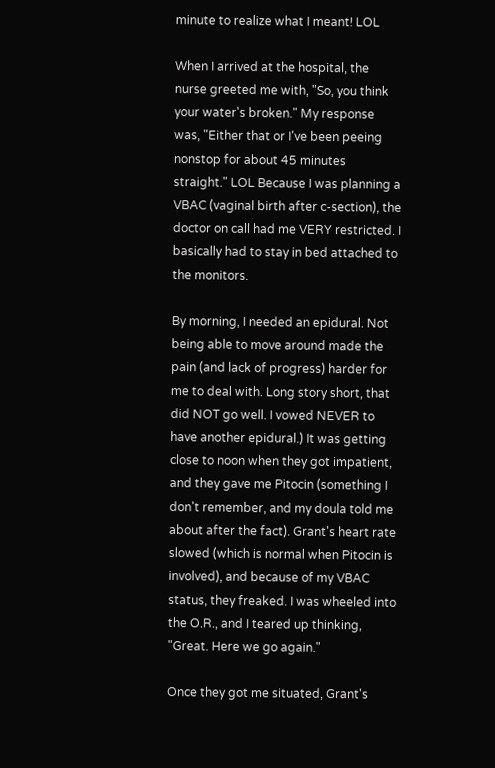minute to realize what I meant! LOL

When I arrived at the hospital, the nurse greeted me with, "So, you think your water's broken." My response was, "Either that or I've been peeing nonstop for about 45 minutes straight." LOL Because I was planning a VBAC (vaginal birth after c-section), the doctor on call had me VERY restricted. I basically had to stay in bed attached to the monitors.

By morning, I needed an epidural. Not being able to move around made the pain (and lack of progress) harder for me to deal with. Long story short, that did NOT go well. I vowed NEVER to have another epidural.) It was getting close to noon when they got impatient, and they gave me Pitocin (something I don't remember, and my doula told me about after the fact). Grant's heart rate slowed (which is normal when Pitocin is involved), and because of my VBAC status, they freaked. I was wheeled into the O.R., and I teared up thinking, "Great. Here we go again."

Once they got me situated, Grant's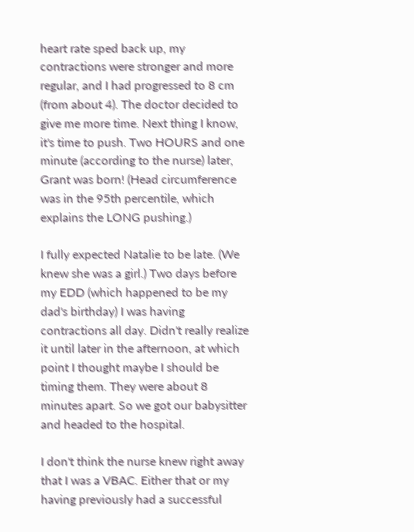heart rate sped back up, my contractions were stronger and more regular, and I had progressed to 8 cm (from about 4). The doctor decided to give me more time. Next thing I know, it's time to push. Two HOURS and one minute (according to the nurse) later, Grant was born! (Head circumference was in the 95th percentile, which explains the LONG pushing.)

I fully expected Natalie to be late. (We knew she was a girl.) Two days before my EDD (which happened to be my dad's birthday) I was having contractions all day. Didn't really realize it until later in the afternoon, at which point I thought maybe I should be timing them. They were about 8 minutes apart. So we got our babysitter and headed to the hospital.

I don't think the nurse knew right away that I was a VBAC. Either that or my having previously had a successful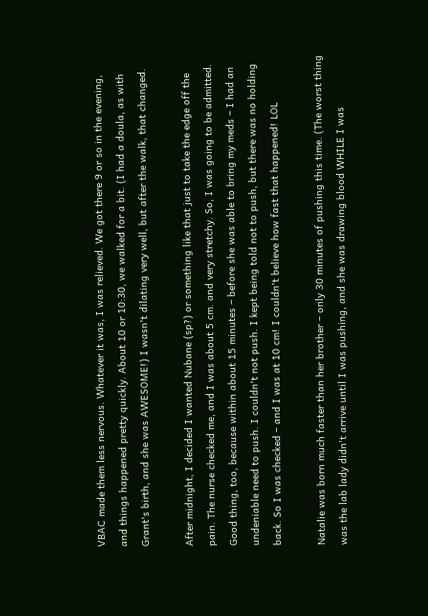VBAC made them less nervous. Whatever it was, I was relieved. We got there 9 or so in the evening, and things happened pretty quickly. About 10 or 10:30, we walked for a bit. (I had a doula, as with Grant's birth, and she was AWESOME!) I wasn't dilating very well, but after the walk, that changed.

After midnight, I decided I wanted Nubane (sp?) or something like that just to take the edge off the pain. The nurse checked me, and I was about 5 cm. and very stretchy. So, I was going to be admitted. Good thing, too, because within about 15 minutes – before she was able to bring my meds – I had an undeniable need to push. I couldn't not push. I kept being told not to push, but there was no holding back. So I was checked – and I was at 10 cm! I couldn't believe how fast that happened! LOL

Natalie was born much faster than her brother – only 30 minutes of pushing this time. (The worst thing was the lab lady didn't arrive until I was pushing, and she was drawing blood WHILE I was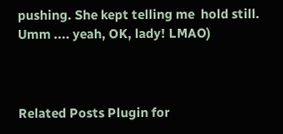pushing. She kept telling me  hold still. Umm .... yeah, OK, lady! LMAO)



Related Posts Plugin for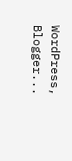WordPress, Blogger...